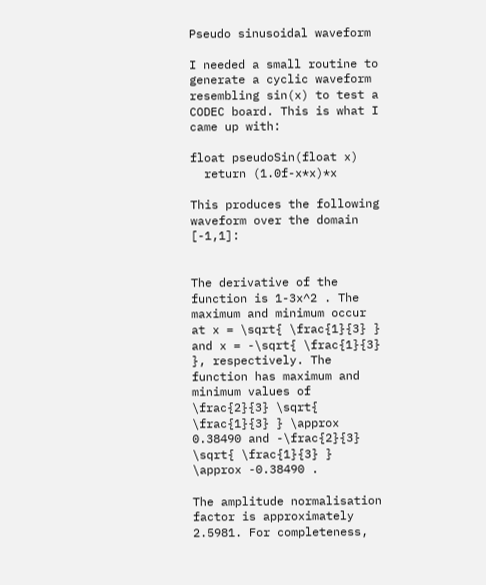Pseudo sinusoidal waveform

I needed a small routine to generate a cyclic waveform resembling sin(x) to test a CODEC board. This is what I came up with:

float pseudoSin(float x)
  return (1.0f-x*x)*x

This produces the following waveform over the domain [-1,1]:


The derivative of the function is 1-3x^2 . The maximum and minimum occur at x = \sqrt{ \frac{1}{3} } and x = -\sqrt{ \frac{1}{3} }, respectively. The function has maximum and minimum values of \frac{2}{3} \sqrt{ \frac{1}{3} } \approx 0.38490 and -\frac{2}{3} \sqrt{ \frac{1}{3} } \approx -0.38490 .

The amplitude normalisation factor is approximately 2.5981. For completeness,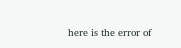here is the error of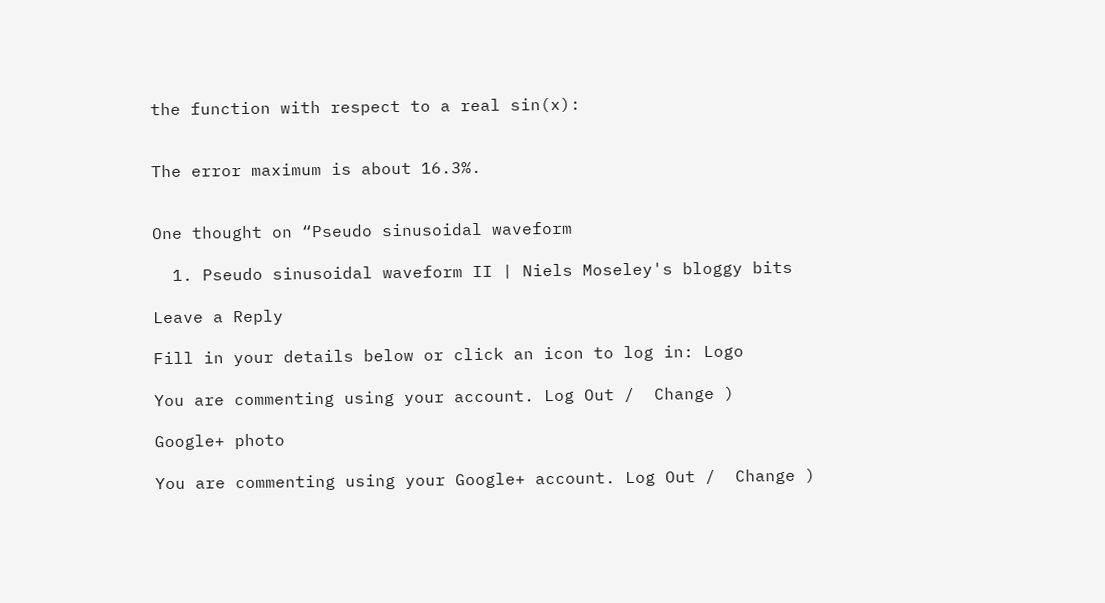the function with respect to a real sin(x):


The error maximum is about 16.3%.


One thought on “Pseudo sinusoidal waveform

  1. Pseudo sinusoidal waveform II | Niels Moseley's bloggy bits

Leave a Reply

Fill in your details below or click an icon to log in: Logo

You are commenting using your account. Log Out /  Change )

Google+ photo

You are commenting using your Google+ account. Log Out /  Change )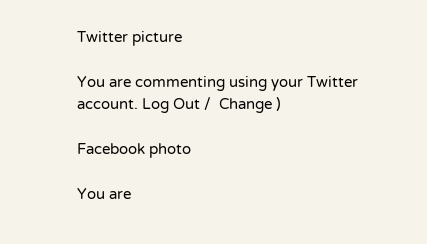Twitter picture

You are commenting using your Twitter account. Log Out /  Change )

Facebook photo

You are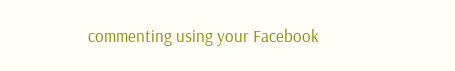commenting using your Facebook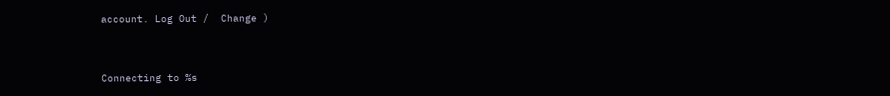account. Log Out /  Change )


Connecting to %s